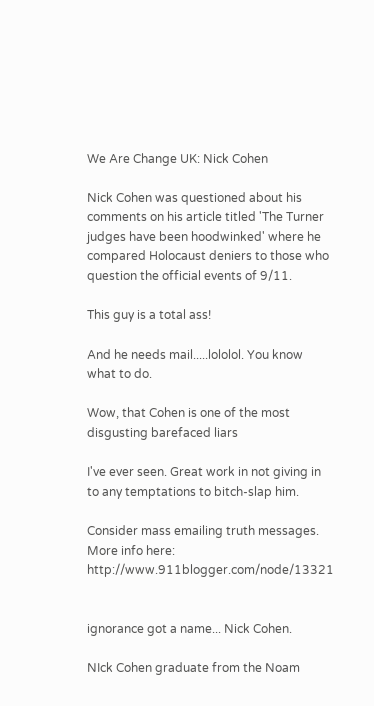We Are Change UK: Nick Cohen

Nick Cohen was questioned about his comments on his article titled 'The Turner judges have been hoodwinked' where he compared Holocaust deniers to those who question the official events of 9/11.

This guy is a total ass!

And he needs mail.....lololol. You know what to do.

Wow, that Cohen is one of the most disgusting barefaced liars

I've ever seen. Great work in not giving in to any temptations to bitch-slap him.

Consider mass emailing truth messages. More info here: http://www.911blogger.com/node/13321


ignorance got a name... Nick Cohen.

NIck Cohen graduate from the Noam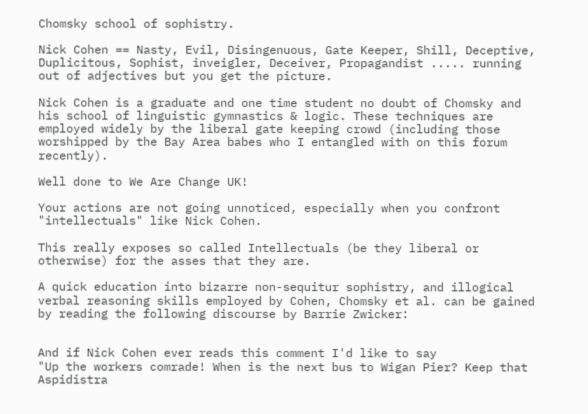Chomsky school of sophistry.

Nick Cohen == Nasty, Evil, Disingenuous, Gate Keeper, Shill, Deceptive, Duplicitous, Sophist, inveigler, Deceiver, Propagandist ..... running out of adjectives but you get the picture.

Nick Cohen is a graduate and one time student no doubt of Chomsky and his school of linguistic gymnastics & logic. These techniques are employed widely by the liberal gate keeping crowd (including those worshipped by the Bay Area babes who I entangled with on this forum recently).

Well done to We Are Change UK!

Your actions are not going unnoticed, especially when you confront "intellectuals" like Nick Cohen.

This really exposes so called Intellectuals (be they liberal or otherwise) for the asses that they are.

A quick education into bizarre non-sequitur sophistry, and illogical verbal reasoning skills employed by Cohen, Chomsky et al. can be gained by reading the following discourse by Barrie Zwicker:


And if Nick Cohen ever reads this comment I'd like to say
"Up the workers comrade! When is the next bus to Wigan Pier? Keep that Aspidistra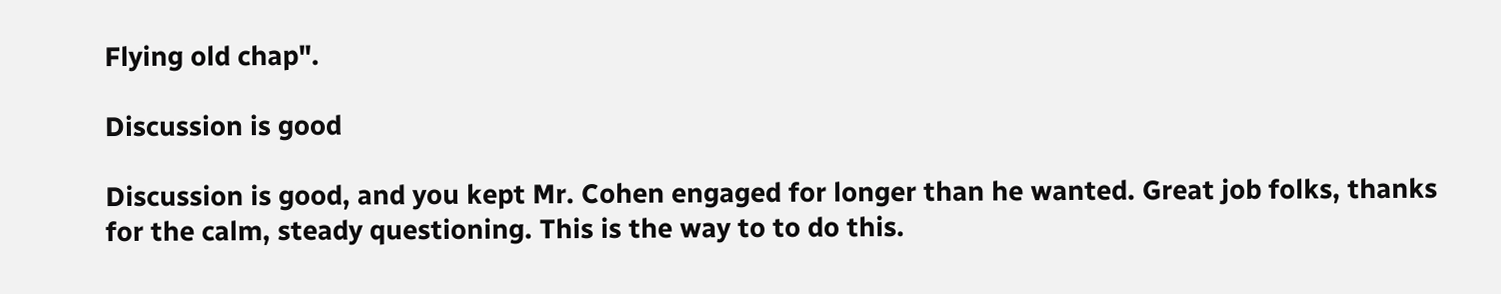Flying old chap".

Discussion is good

Discussion is good, and you kept Mr. Cohen engaged for longer than he wanted. Great job folks, thanks for the calm, steady questioning. This is the way to to do this.